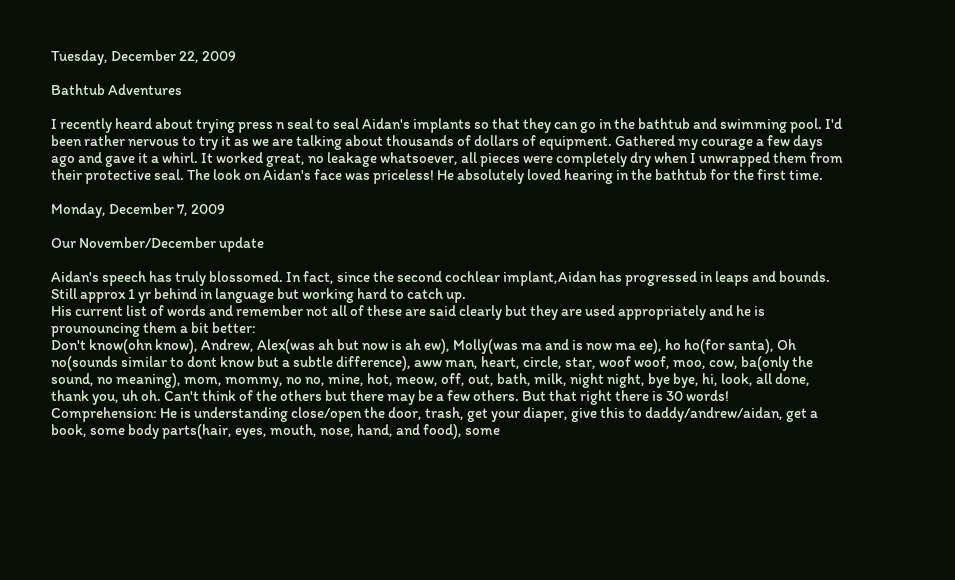Tuesday, December 22, 2009

Bathtub Adventures

I recently heard about trying press n seal to seal Aidan's implants so that they can go in the bathtub and swimming pool. I'd been rather nervous to try it as we are talking about thousands of dollars of equipment. Gathered my courage a few days ago and gave it a whirl. It worked great, no leakage whatsoever, all pieces were completely dry when I unwrapped them from their protective seal. The look on Aidan's face was priceless! He absolutely loved hearing in the bathtub for the first time.

Monday, December 7, 2009

Our November/December update

Aidan's speech has truly blossomed. In fact, since the second cochlear implant,Aidan has progressed in leaps and bounds. Still approx 1 yr behind in language but working hard to catch up.
His current list of words and remember not all of these are said clearly but they are used appropriately and he is prounouncing them a bit better:
Don't know(ohn know), Andrew, Alex(was ah but now is ah ew), Molly(was ma and is now ma ee), ho ho(for santa), Oh no(sounds similar to dont know but a subtle difference), aww man, heart, circle, star, woof woof, moo, cow, ba(only the sound, no meaning), mom, mommy, no no, mine, hot, meow, off, out, bath, milk, night night, bye bye, hi, look, all done, thank you, uh oh. Can't think of the others but there may be a few others. But that right there is 30 words!
Comprehension: He is understanding close/open the door, trash, get your diaper, give this to daddy/andrew/aidan, get a book, some body parts(hair, eyes, mouth, nose, hand, and food), some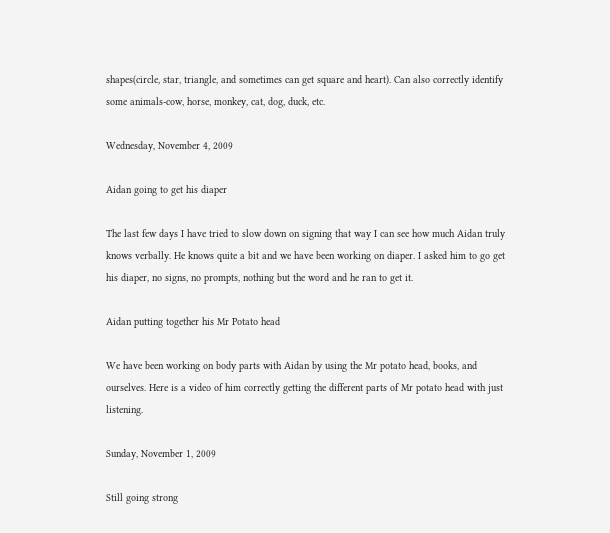shapes(circle, star, triangle, and sometimes can get square and heart). Can also correctly identify some animals-cow, horse, monkey, cat, dog, duck, etc.

Wednesday, November 4, 2009

Aidan going to get his diaper

The last few days I have tried to slow down on signing that way I can see how much Aidan truly knows verbally. He knows quite a bit and we have been working on diaper. I asked him to go get his diaper, no signs, no prompts, nothing but the word and he ran to get it.

Aidan putting together his Mr Potato head

We have been working on body parts with Aidan by using the Mr potato head, books, and ourselves. Here is a video of him correctly getting the different parts of Mr potato head with just listening.

Sunday, November 1, 2009

Still going strong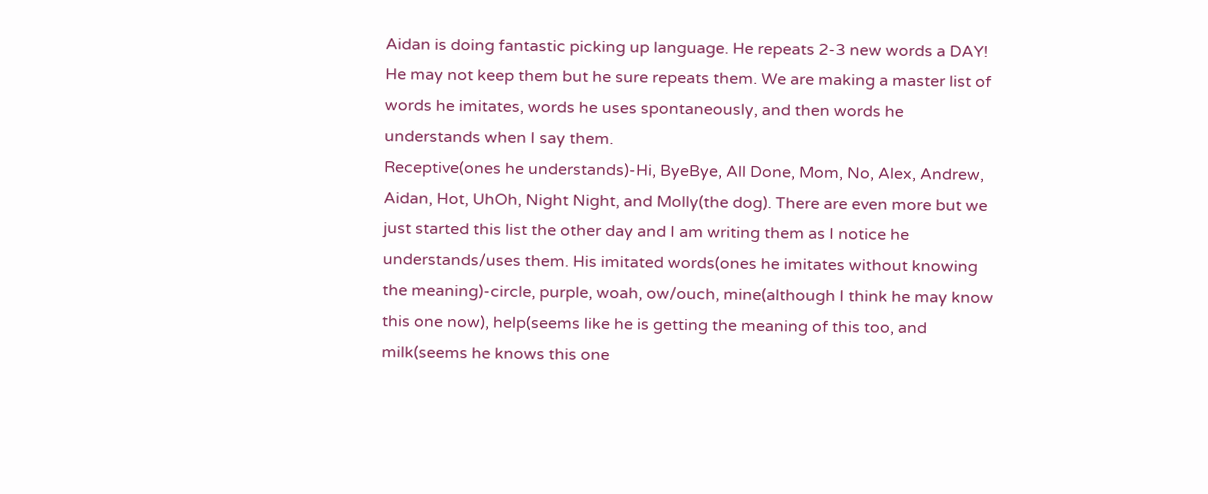Aidan is doing fantastic picking up language. He repeats 2-3 new words a DAY! He may not keep them but he sure repeats them. We are making a master list of words he imitates, words he uses spontaneously, and then words he understands when I say them.
Receptive(ones he understands)-Hi, ByeBye, All Done, Mom, No, Alex, Andrew, Aidan, Hot, UhOh, Night Night, and Molly(the dog). There are even more but we just started this list the other day and I am writing them as I notice he understands/uses them. His imitated words(ones he imitates without knowing the meaning)-circle, purple, woah, ow/ouch, mine(although I think he may know this one now), help(seems like he is getting the meaning of this too, and milk(seems he knows this one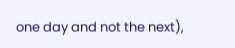one day and not the next),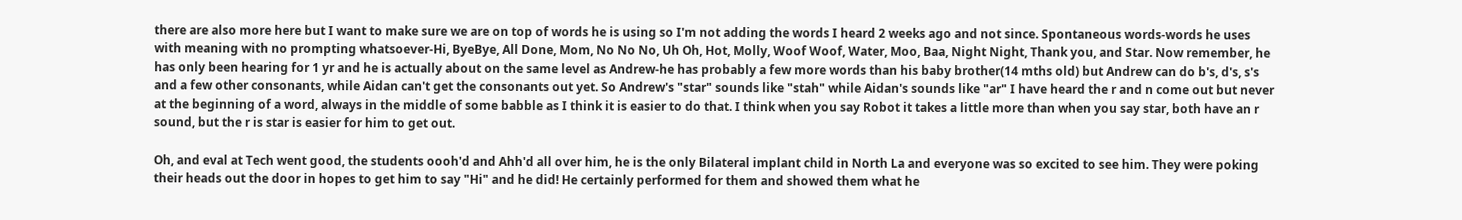there are also more here but I want to make sure we are on top of words he is using so I'm not adding the words I heard 2 weeks ago and not since. Spontaneous words-words he uses with meaning with no prompting whatsoever-Hi, ByeBye, All Done, Mom, No No No, Uh Oh, Hot, Molly, Woof Woof, Water, Moo, Baa, Night Night, Thank you, and Star. Now remember, he has only been hearing for 1 yr and he is actually about on the same level as Andrew-he has probably a few more words than his baby brother(14 mths old) but Andrew can do b's, d's, s's and a few other consonants, while Aidan can't get the consonants out yet. So Andrew's "star" sounds like "stah" while Aidan's sounds like "ar" I have heard the r and n come out but never at the beginning of a word, always in the middle of some babble as I think it is easier to do that. I think when you say Robot it takes a little more than when you say star, both have an r sound, but the r is star is easier for him to get out.

Oh, and eval at Tech went good, the students oooh'd and Ahh'd all over him, he is the only Bilateral implant child in North La and everyone was so excited to see him. They were poking their heads out the door in hopes to get him to say "Hi" and he did! He certainly performed for them and showed them what he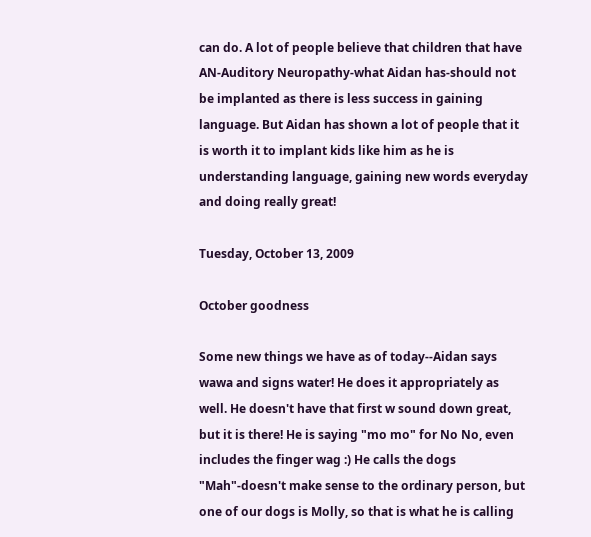can do. A lot of people believe that children that have AN-Auditory Neuropathy-what Aidan has-should not be implanted as there is less success in gaining language. But Aidan has shown a lot of people that it is worth it to implant kids like him as he is understanding language, gaining new words everyday and doing really great!

Tuesday, October 13, 2009

October goodness

Some new things we have as of today--Aidan says wawa and signs water! He does it appropriately as well. He doesn't have that first w sound down great, but it is there! He is saying "mo mo" for No No, even includes the finger wag :) He calls the dogs "Mah"-doesn't make sense to the ordinary person, but one of our dogs is Molly, so that is what he is calling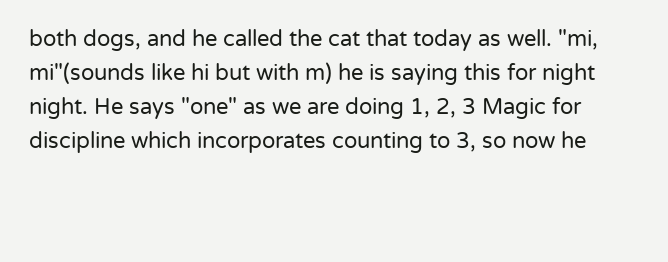both dogs, and he called the cat that today as well. "mi, mi"(sounds like hi but with m) he is saying this for night night. He says "one" as we are doing 1, 2, 3 Magic for discipline which incorporates counting to 3, so now he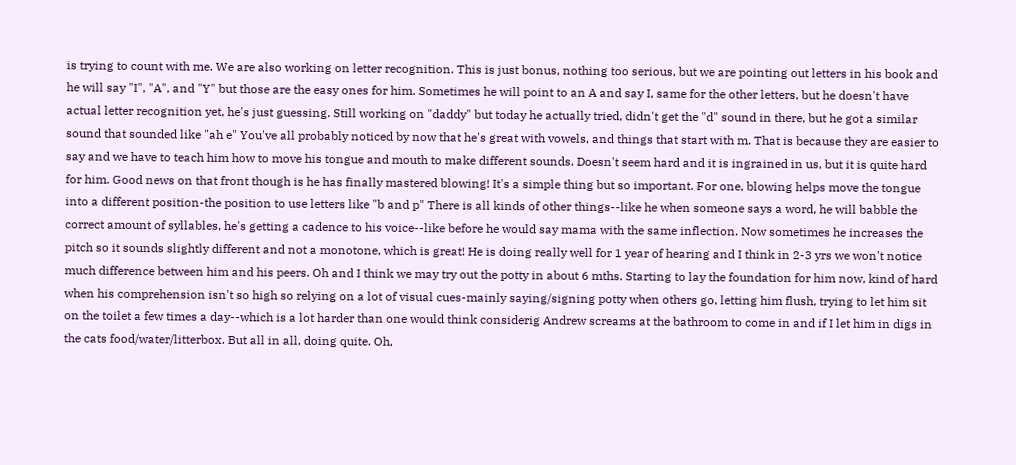is trying to count with me. We are also working on letter recognition. This is just bonus, nothing too serious, but we are pointing out letters in his book and he will say "I", "A", and "Y" but those are the easy ones for him. Sometimes he will point to an A and say I, same for the other letters, but he doesn't have actual letter recognition yet, he's just guessing. Still working on "daddy" but today he actually tried, didn't get the "d" sound in there, but he got a similar sound that sounded like "ah e" You've all probably noticed by now that he's great with vowels, and things that start with m. That is because they are easier to say and we have to teach him how to move his tongue and mouth to make different sounds. Doesn't seem hard and it is ingrained in us, but it is quite hard for him. Good news on that front though is he has finally mastered blowing! It's a simple thing but so important. For one, blowing helps move the tongue into a different position-the position to use letters like "b and p" There is all kinds of other things--like he when someone says a word, he will babble the correct amount of syllables, he's getting a cadence to his voice--like before he would say mama with the same inflection. Now sometimes he increases the pitch so it sounds slightly different and not a monotone, which is great! He is doing really well for 1 year of hearing and I think in 2-3 yrs we won't notice much difference between him and his peers. Oh and I think we may try out the potty in about 6 mths. Starting to lay the foundation for him now, kind of hard when his comprehension isn't so high so relying on a lot of visual cues-mainly saying/signing potty when others go, letting him flush, trying to let him sit on the toilet a few times a day--which is a lot harder than one would think considerig Andrew screams at the bathroom to come in and if I let him in digs in the cats food/water/litterbox. But all in all, doing quite. Oh,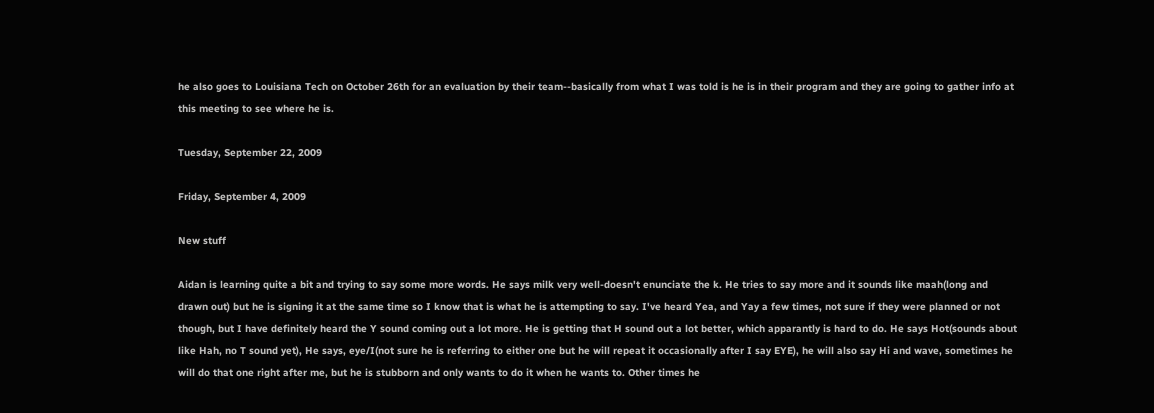he also goes to Louisiana Tech on October 26th for an evaluation by their team--basically from what I was told is he is in their program and they are going to gather info at this meeting to see where he is.

Tuesday, September 22, 2009

Friday, September 4, 2009

New stuff

Aidan is learning quite a bit and trying to say some more words. He says milk very well-doesn't enunciate the k. He tries to say more and it sounds like maah(long and drawn out) but he is signing it at the same time so I know that is what he is attempting to say. I've heard Yea, and Yay a few times, not sure if they were planned or not though, but I have definitely heard the Y sound coming out a lot more. He is getting that H sound out a lot better, which apparantly is hard to do. He says Hot(sounds about like Hah, no T sound yet), He says, eye/I(not sure he is referring to either one but he will repeat it occasionally after I say EYE), he will also say Hi and wave, sometimes he will do that one right after me, but he is stubborn and only wants to do it when he wants to. Other times he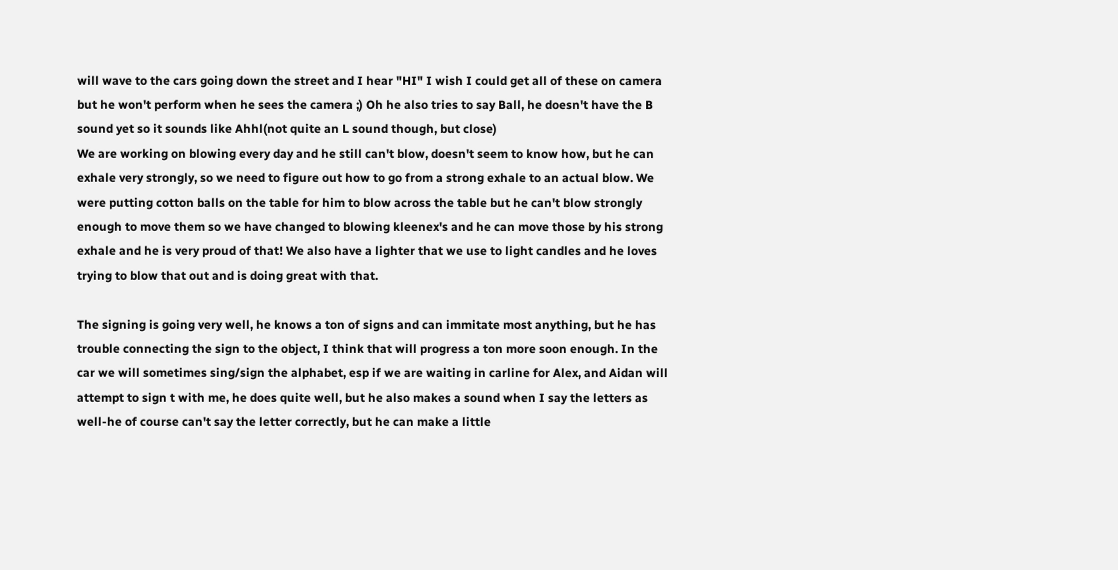will wave to the cars going down the street and I hear "HI" I wish I could get all of these on camera but he won't perform when he sees the camera ;) Oh he also tries to say Ball, he doesn't have the B sound yet so it sounds like Ahhl(not quite an L sound though, but close)
We are working on blowing every day and he still can't blow, doesn't seem to know how, but he can exhale very strongly, so we need to figure out how to go from a strong exhale to an actual blow. We were putting cotton balls on the table for him to blow across the table but he can't blow strongly enough to move them so we have changed to blowing kleenex's and he can move those by his strong exhale and he is very proud of that! We also have a lighter that we use to light candles and he loves trying to blow that out and is doing great with that.

The signing is going very well, he knows a ton of signs and can immitate most anything, but he has trouble connecting the sign to the object, I think that will progress a ton more soon enough. In the car we will sometimes sing/sign the alphabet, esp if we are waiting in carline for Alex, and Aidan will attempt to sign t with me, he does quite well, but he also makes a sound when I say the letters as well-he of course can't say the letter correctly, but he can make a little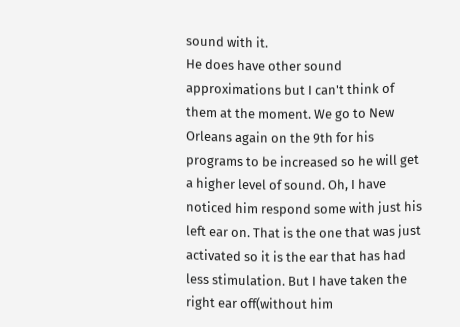sound with it.
He does have other sound approximations but I can't think of them at the moment. We go to New Orleans again on the 9th for his programs to be increased so he will get a higher level of sound. Oh, I have noticed him respond some with just his left ear on. That is the one that was just activated so it is the ear that has had less stimulation. But I have taken the right ear off(without him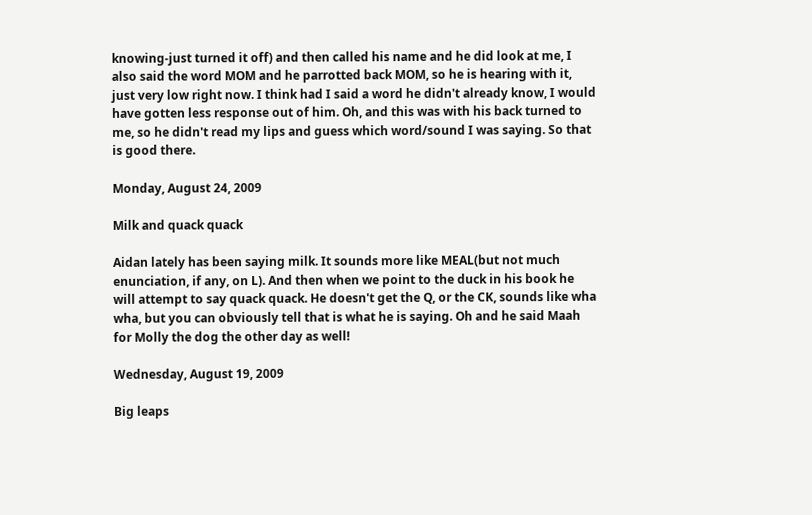knowing-just turned it off) and then called his name and he did look at me, I also said the word MOM and he parrotted back MOM, so he is hearing with it, just very low right now. I think had I said a word he didn't already know, I would have gotten less response out of him. Oh, and this was with his back turned to me, so he didn't read my lips and guess which word/sound I was saying. So that is good there.

Monday, August 24, 2009

Milk and quack quack

Aidan lately has been saying milk. It sounds more like MEAL(but not much enunciation, if any, on L). And then when we point to the duck in his book he will attempt to say quack quack. He doesn't get the Q, or the CK, sounds like wha wha, but you can obviously tell that is what he is saying. Oh and he said Maah for Molly the dog the other day as well!

Wednesday, August 19, 2009

Big leaps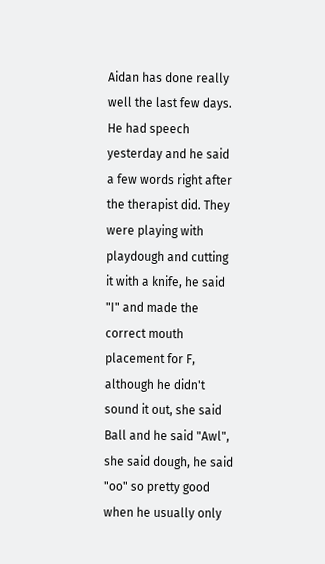Aidan has done really well the last few days.
He had speech yesterday and he said a few words right after the therapist did. They were playing with playdough and cutting it with a knife, he said "I" and made the correct mouth placement for F, although he didn't sound it out, she said Ball and he said "Awl", she said dough, he said "oo" so pretty good when he usually only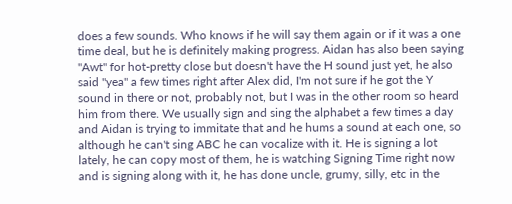does a few sounds. Who knows if he will say them again or if it was a one time deal, but he is definitely making progress. Aidan has also been saying "Awt" for hot-pretty close but doesn't have the H sound just yet, he also said "yea" a few times right after Alex did, I'm not sure if he got the Y sound in there or not, probably not, but I was in the other room so heard him from there. We usually sign and sing the alphabet a few times a day and Aidan is trying to immitate that and he hums a sound at each one, so although he can't sing ABC he can vocalize with it. He is signing a lot lately, he can copy most of them, he is watching Signing Time right now and is signing along with it, he has done uncle, grumy, silly, etc in the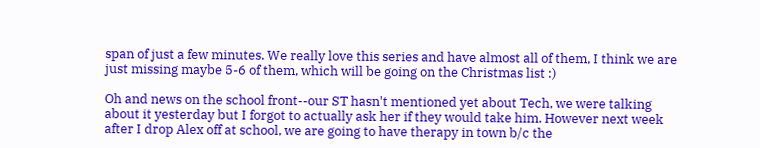span of just a few minutes. We really love this series and have almost all of them, I think we are just missing maybe 5-6 of them, which will be going on the Christmas list :)

Oh and news on the school front--our ST hasn't mentioned yet about Tech, we were talking about it yesterday but I forgot to actually ask her if they would take him. However next week after I drop Alex off at school, we are going to have therapy in town b/c the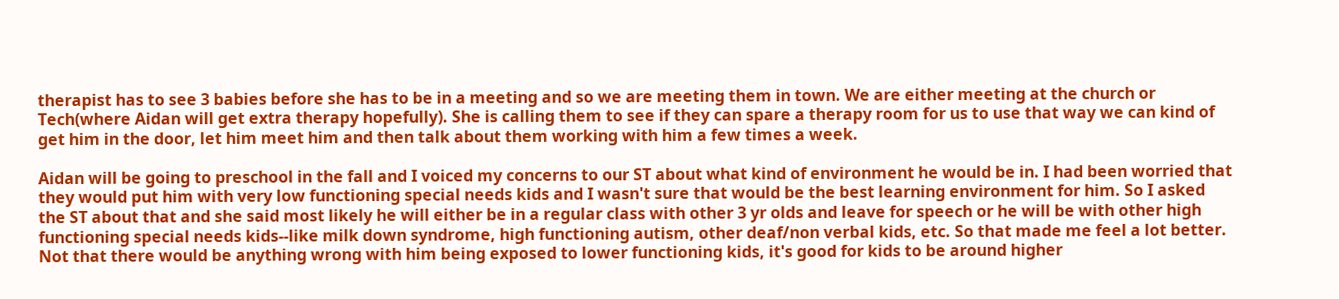therapist has to see 3 babies before she has to be in a meeting and so we are meeting them in town. We are either meeting at the church or Tech(where Aidan will get extra therapy hopefully). She is calling them to see if they can spare a therapy room for us to use that way we can kind of get him in the door, let him meet him and then talk about them working with him a few times a week.

Aidan will be going to preschool in the fall and I voiced my concerns to our ST about what kind of environment he would be in. I had been worried that they would put him with very low functioning special needs kids and I wasn't sure that would be the best learning environment for him. So I asked the ST about that and she said most likely he will either be in a regular class with other 3 yr olds and leave for speech or he will be with other high functioning special needs kids--like milk down syndrome, high functioning autism, other deaf/non verbal kids, etc. So that made me feel a lot better. Not that there would be anything wrong with him being exposed to lower functioning kids, it's good for kids to be around higher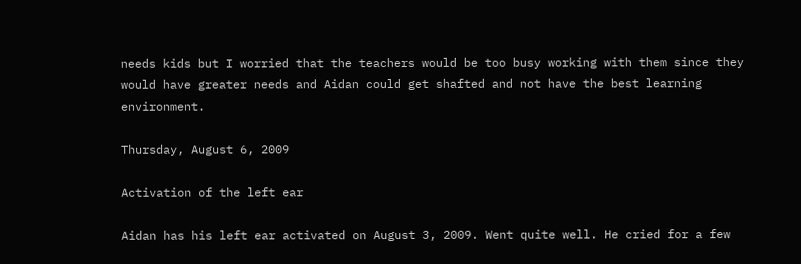needs kids but I worried that the teachers would be too busy working with them since they would have greater needs and Aidan could get shafted and not have the best learning environment.

Thursday, August 6, 2009

Activation of the left ear

Aidan has his left ear activated on August 3, 2009. Went quite well. He cried for a few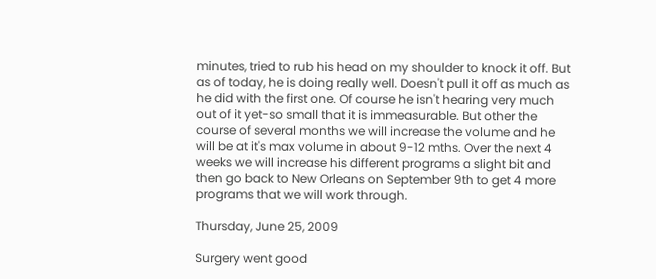minutes, tried to rub his head on my shoulder to knock it off. But as of today, he is doing really well. Doesn't pull it off as much as he did with the first one. Of course he isn't hearing very much out of it yet-so small that it is immeasurable. But other the course of several months we will increase the volume and he will be at it's max volume in about 9-12 mths. Over the next 4 weeks we will increase his different programs a slight bit and then go back to New Orleans on September 9th to get 4 more programs that we will work through.

Thursday, June 25, 2009

Surgery went good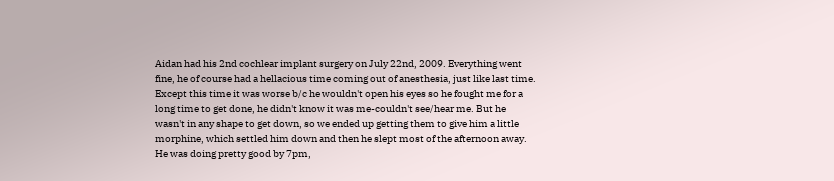Aidan had his 2nd cochlear implant surgery on July 22nd, 2009. Everything went fine, he of course had a hellacious time coming out of anesthesia, just like last time. Except this time it was worse b/c he wouldn't open his eyes so he fought me for a long time to get done, he didn't know it was me-couldn't see/hear me. But he wasn't in any shape to get down, so we ended up getting them to give him a little morphine, which settled him down and then he slept most of the afternoon away. He was doing pretty good by 7pm,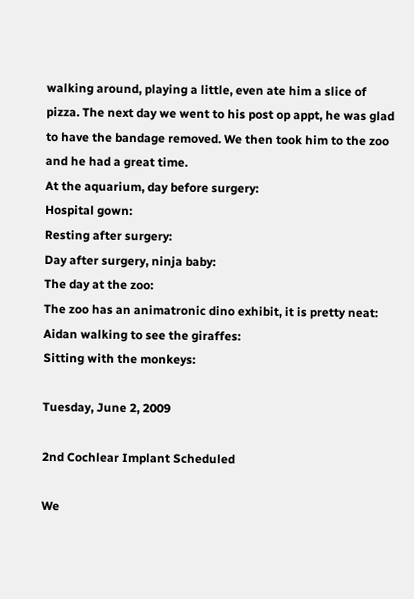walking around, playing a little, even ate him a slice of pizza. The next day we went to his post op appt, he was glad to have the bandage removed. We then took him to the zoo and he had a great time.
At the aquarium, day before surgery:
Hospital gown:
Resting after surgery:
Day after surgery, ninja baby:
The day at the zoo:
The zoo has an animatronic dino exhibit, it is pretty neat:
Aidan walking to see the giraffes:
Sitting with the monkeys:

Tuesday, June 2, 2009

2nd Cochlear Implant Scheduled

We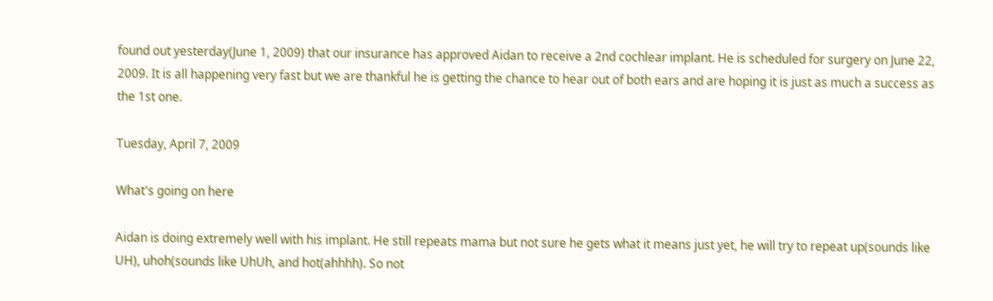found out yesterday(June 1, 2009) that our insurance has approved Aidan to receive a 2nd cochlear implant. He is scheduled for surgery on June 22, 2009. It is all happening very fast but we are thankful he is getting the chance to hear out of both ears and are hoping it is just as much a success as the 1st one.

Tuesday, April 7, 2009

What's going on here

Aidan is doing extremely well with his implant. He still repeats mama but not sure he gets what it means just yet, he will try to repeat up(sounds like UH), uhoh(sounds like UhUh, and hot(ahhhh). So not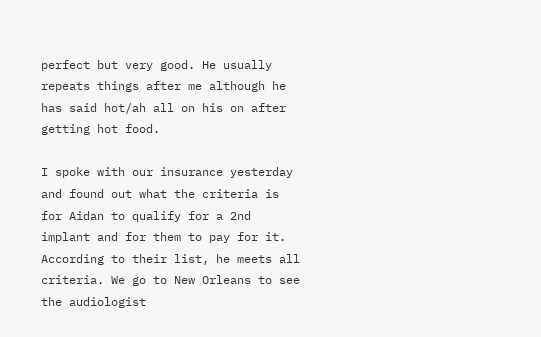perfect but very good. He usually repeats things after me although he has said hot/ah all on his on after getting hot food.

I spoke with our insurance yesterday and found out what the criteria is for Aidan to qualify for a 2nd implant and for them to pay for it. According to their list, he meets all criteria. We go to New Orleans to see the audiologist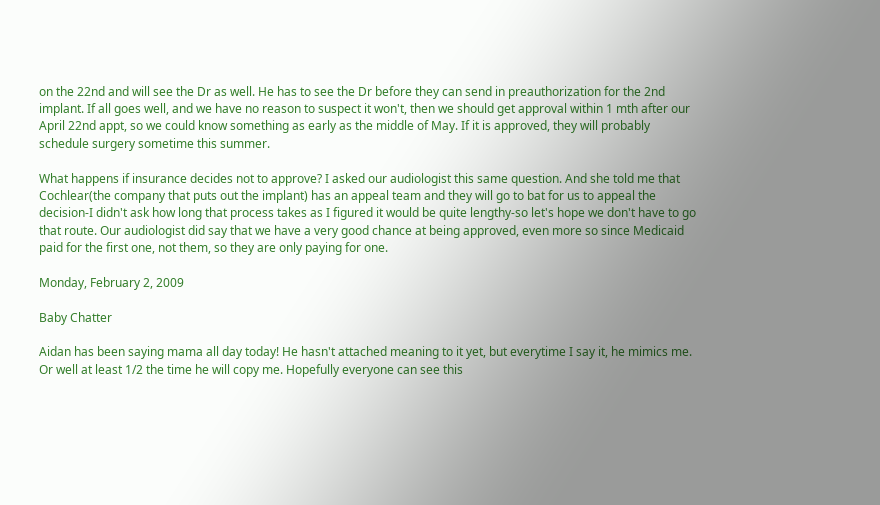on the 22nd and will see the Dr as well. He has to see the Dr before they can send in preauthorization for the 2nd implant. If all goes well, and we have no reason to suspect it won't, then we should get approval within 1 mth after our April 22nd appt, so we could know something as early as the middle of May. If it is approved, they will probably schedule surgery sometime this summer.

What happens if insurance decides not to approve? I asked our audiologist this same question. And she told me that Cochlear(the company that puts out the implant) has an appeal team and they will go to bat for us to appeal the decision-I didn't ask how long that process takes as I figured it would be quite lengthy-so let's hope we don't have to go that route. Our audiologist did say that we have a very good chance at being approved, even more so since Medicaid paid for the first one, not them, so they are only paying for one.

Monday, February 2, 2009

Baby Chatter

Aidan has been saying mama all day today! He hasn't attached meaning to it yet, but everytime I say it, he mimics me. Or well at least 1/2 the time he will copy me. Hopefully everyone can see this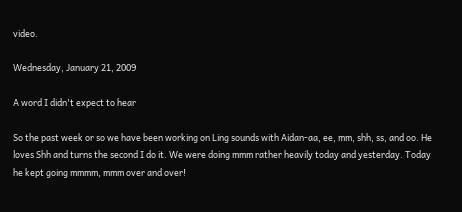video.

Wednesday, January 21, 2009

A word I didn't expect to hear

So the past week or so we have been working on Ling sounds with Aidan-aa, ee, mm, shh, ss, and oo. He loves Shh and turns the second I do it. We were doing mmm rather heavily today and yesterday. Today he kept going mmmm, mmm over and over!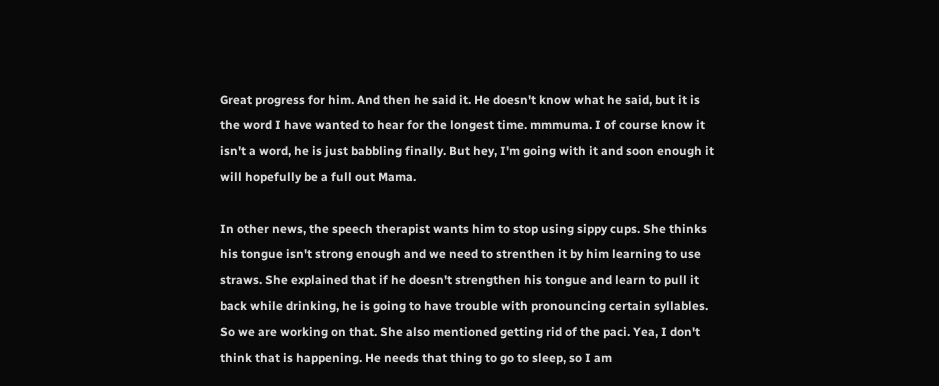Great progress for him. And then he said it. He doesn't know what he said, but it is the word I have wanted to hear for the longest time. mmmuma. I of course know it isn't a word, he is just babbling finally. But hey, I'm going with it and soon enough it will hopefully be a full out Mama.

In other news, the speech therapist wants him to stop using sippy cups. She thinks his tongue isn't strong enough and we need to strenthen it by him learning to use straws. She explained that if he doesn't strengthen his tongue and learn to pull it back while drinking, he is going to have trouble with pronouncing certain syllables. So we are working on that. She also mentioned getting rid of the paci. Yea, I don't think that is happening. He needs that thing to go to sleep, so I am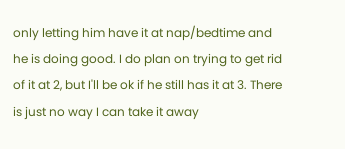only letting him have it at nap/bedtime and he is doing good. I do plan on trying to get rid of it at 2, but I'll be ok if he still has it at 3. There is just no way I can take it away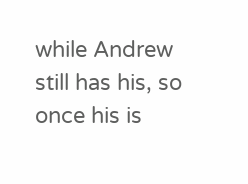while Andrew still has his, so once his is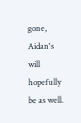gone, Aidan's will hopefully be as well.